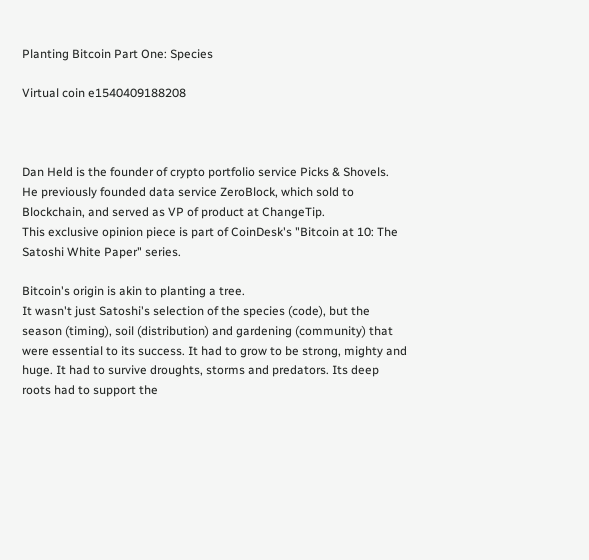Planting Bitcoin Part One: Species

Virtual coin e1540409188208



Dan Held is the founder of crypto portfolio service Picks & Shovels. He previously founded data service ZeroBlock, which sold to Blockchain, and served as VP of product at ChangeTip.
This exclusive opinion piece is part of CoinDesk's "Bitcoin at 10: The Satoshi White Paper" series.

Bitcoin's origin is akin to planting a tree.
It wasn't just Satoshi's selection of the species (code), but the season (timing), soil (distribution) and gardening (community) that were essential to its success. It had to grow to be strong, mighty and huge. It had to survive droughts, storms and predators. Its deep roots had to support the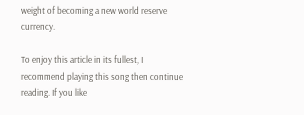weight of becoming a new world reserve currency.

To enjoy this article in its fullest, I recommend playing this song then continue reading. If you like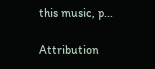this music, p...

Attribution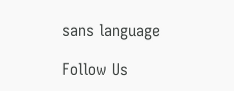sans language

Follow Us